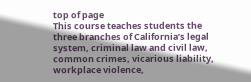top of page
This course teaches students the three branches of California’s legal system, criminal law and civil law, common crimes, vicarious liability, workplace violence,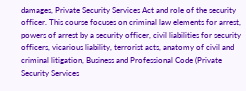damages, Private Security Services Act and role of the security officer. This course focuses on criminal law elements for arrest, powers of arrest by a security officer, civil liabilities for security officers, vicarious liability, terrorist acts, anatomy of civil and criminal litigation, Business and Professional Code (Private Security Services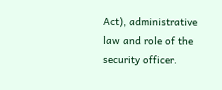Act), administrative law and role of the security officer.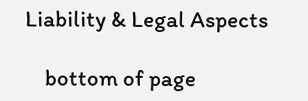Liability & Legal Aspects

    bottom of page